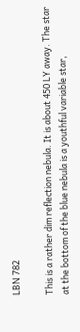LBN 782

This is a rather dim reflection nebula. It is about 450 LY away. The star at the bottom of the blue nebula is a youthful variable star,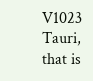V1023 Tauri, that is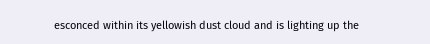esconced within its yellowish dust cloud and is lighting up the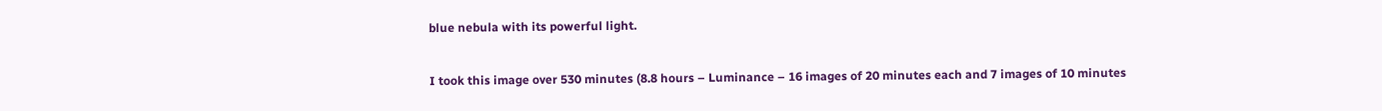blue nebula with its powerful light.

I took this image over 530 minutes (8.8 hours – Luminance – 16 images of 20 minutes each and 7 images of 10 minutes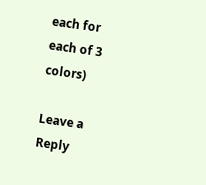each for each of 3 colors)

Leave a Reply